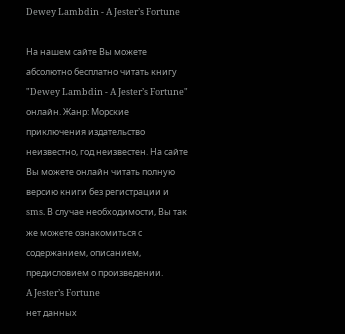Dewey Lambdin - A Jester’s Fortune

На нашем сайте Вы можете абсолютно бесплатно читать книгу "Dewey Lambdin - A Jester’s Fortune" онлайн. Жанр: Морские приключения издательство неизвестно, год неизвестен. На сайте Вы можете онлайн читать полную версию книги без регистрации и sms. В случае необходимости, Вы так же можете ознакомиться с содержанием, описанием, предисловием о произведении.
A Jester’s Fortune
нет данных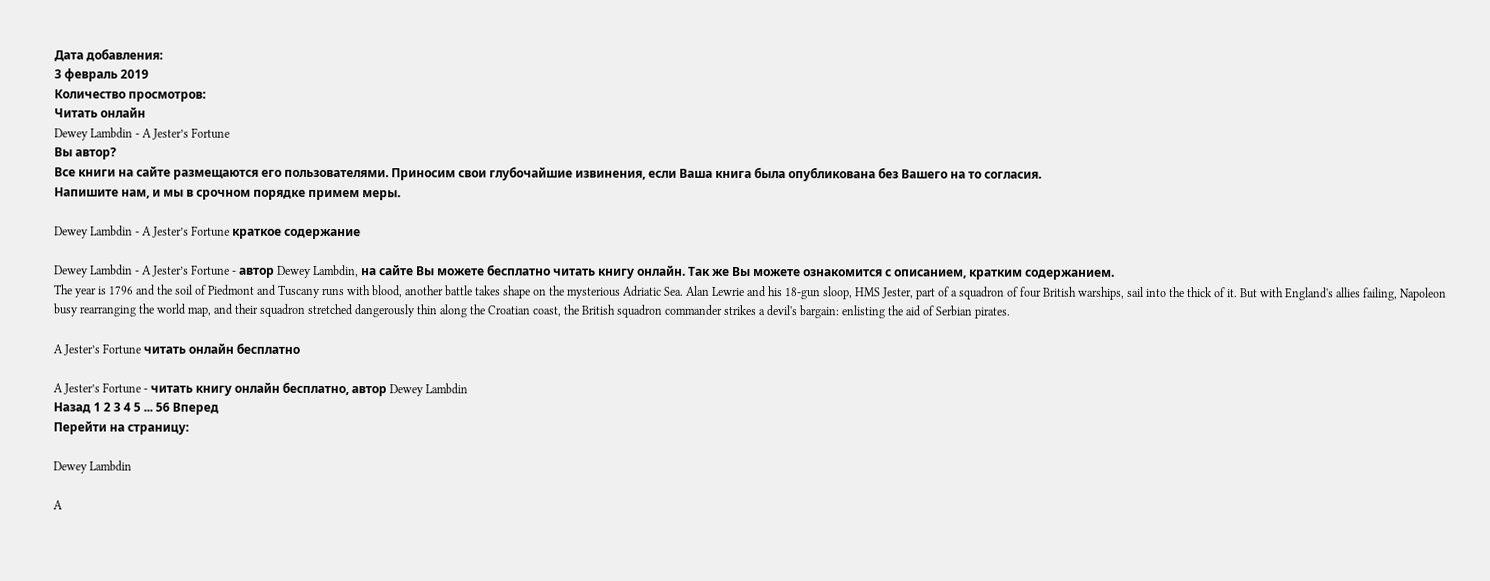Дата добавления:
3 февраль 2019
Количество просмотров:
Читать онлайн
Dewey Lambdin - A Jester’s Fortune
Вы автор?
Все книги на сайте размещаются его пользователями. Приносим свои глубочайшие извинения, если Ваша книга была опубликована без Вашего на то согласия.
Напишите нам, и мы в срочном порядке примем меры.

Dewey Lambdin - A Jester’s Fortune краткое содержание

Dewey Lambdin - A Jester’s Fortune - автор Dewey Lambdin, на сайте Вы можете бесплатно читать книгу онлайн. Так же Вы можете ознакомится с описанием, кратким содержанием.
The year is 1796 and the soil of Piedmont and Tuscany runs with blood, another battle takes shape on the mysterious Adriatic Sea. Alan Lewrie and his 18-gun sloop, HMS Jester, part of a squadron of four British warships, sail into the thick of it. But with England's allies failing, Napoleon busy rearranging the world map, and their squadron stretched dangerously thin along the Croatian coast, the British squadron commander strikes a devil's bargain: enlisting the aid of Serbian pirates.

A Jester’s Fortune читать онлайн бесплатно

A Jester’s Fortune - читать книгу онлайн бесплатно, автор Dewey Lambdin
Назад 1 2 3 4 5 ... 56 Вперед
Перейти на страницу:

Dewey Lambdin

A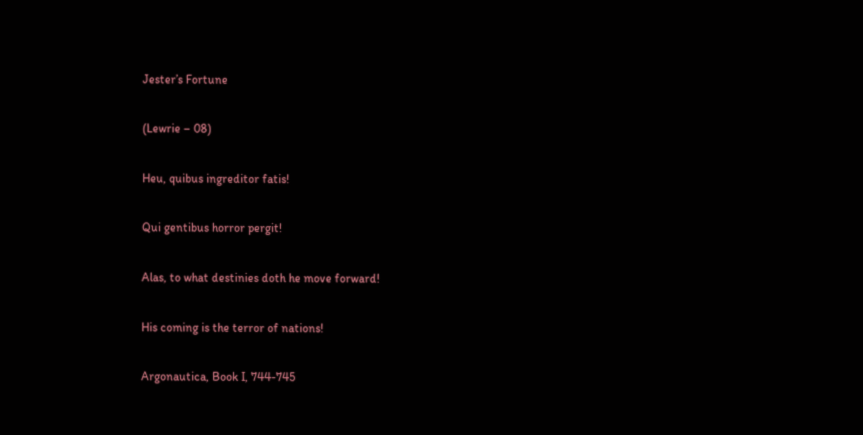Jester’s Fortune

(Lewrie – 08)

Heu, quibus ingreditor fatis!

Qui gentibus horror pergit!

Alas, to what destinies doth he move forward!

His coming is the terror of nations!

Argonautica, Book I, 744-745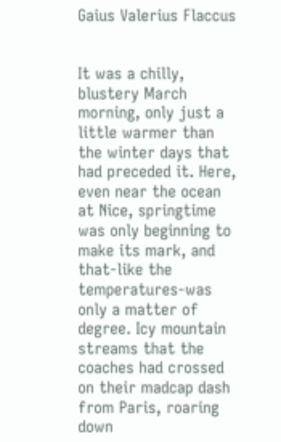Gaius Valerius Flaccus


It was a chilly, blustery March morning, only just a little warmer than the winter days that had preceded it. Here, even near the ocean at Nice, springtime was only beginning to make its mark, and that-like the temperatures-was only a matter of degree. Icy mountain streams that the coaches had crossed on their madcap dash from Paris, roaring down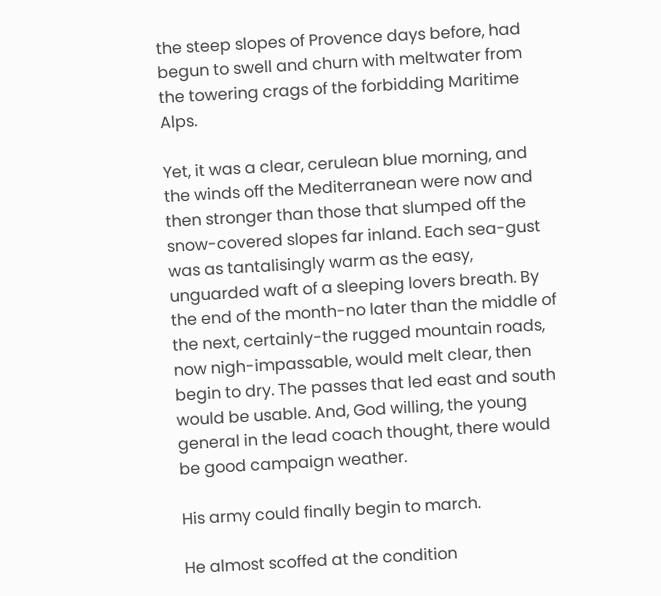the steep slopes of Provence days before, had begun to swell and churn with meltwater from the towering crags of the forbidding Maritime Alps.

Yet, it was a clear, cerulean blue morning, and the winds off the Mediterranean were now and then stronger than those that slumped off the snow-covered slopes far inland. Each sea-gust was as tantalisingly warm as the easy, unguarded waft of a sleeping lovers breath. By the end of the month-no later than the middle of the next, certainly-the rugged mountain roads, now nigh-impassable, would melt clear, then begin to dry. The passes that led east and south would be usable. And, God willing, the young general in the lead coach thought, there would be good campaign weather.

His army could finally begin to march.

He almost scoffed at the condition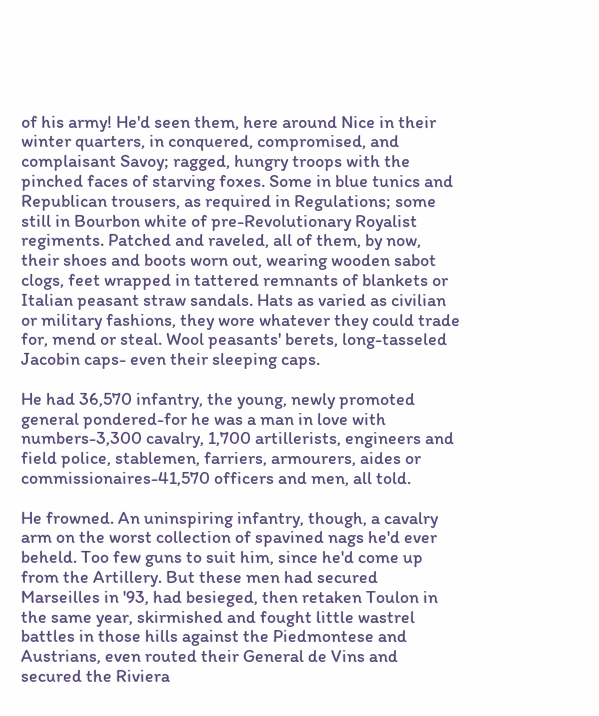of his army! He'd seen them, here around Nice in their winter quarters, in conquered, compromised, and complaisant Savoy; ragged, hungry troops with the pinched faces of starving foxes. Some in blue tunics and Republican trousers, as required in Regulations; some still in Bourbon white of pre-Revolutionary Royalist regiments. Patched and raveled, all of them, by now, their shoes and boots worn out, wearing wooden sabot clogs, feet wrapped in tattered remnants of blankets or Italian peasant straw sandals. Hats as varied as civilian or military fashions, they wore whatever they could trade for, mend or steal. Wool peasants' berets, long-tasseled Jacobin caps- even their sleeping caps.

He had 36,570 infantry, the young, newly promoted general pondered-for he was a man in love with numbers-3,300 cavalry, 1,700 artillerists, engineers and field police, stablemen, farriers, armourers, aides or commissionaires-41,570 officers and men, all told.

He frowned. An uninspiring infantry, though, a cavalry arm on the worst collection of spavined nags he'd ever beheld. Too few guns to suit him, since he'd come up from the Artillery. But these men had secured Marseilles in '93, had besieged, then retaken Toulon in the same year, skirmished and fought little wastrel battles in those hills against the Piedmontese and Austrians, even routed their General de Vins and secured the Riviera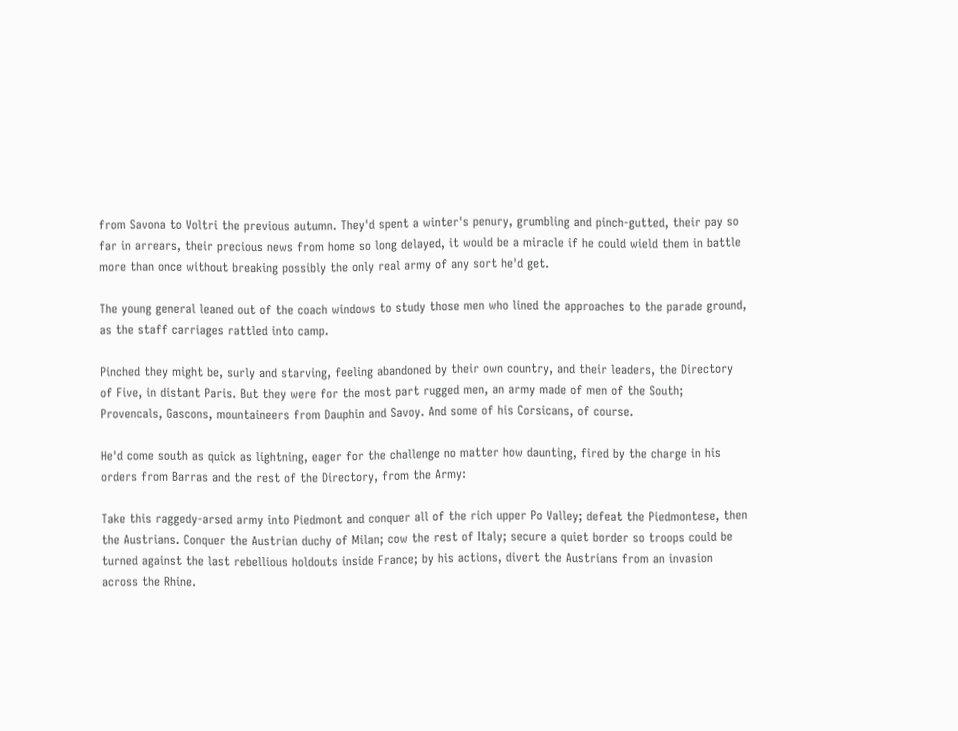from Savona to Voltri the previous autumn. They'd spent a winter's penury, grumbling and pinch-gutted, their pay so far in arrears, their precious news from home so long delayed, it would be a miracle if he could wield them in battle more than once without breaking possibly the only real army of any sort he'd get.

The young general leaned out of the coach windows to study those men who lined the approaches to the parade ground, as the staff carriages rattled into camp.

Pinched they might be, surly and starving, feeling abandoned by their own country, and their leaders, the Directory of Five, in distant Paris. But they were for the most part rugged men, an army made of men of the South; Provencals, Gascons, mountaineers from Dauphin and Savoy. And some of his Corsicans, of course.

He'd come south as quick as lightning, eager for the challenge no matter how daunting, fired by the charge in his orders from Barras and the rest of the Directory, from the Army:

Take this raggedy-arsed army into Piedmont and conquer all of the rich upper Po Valley; defeat the Piedmontese, then the Austrians. Conquer the Austrian duchy of Milan; cow the rest of Italy; secure a quiet border so troops could be turned against the last rebellious holdouts inside France; by his actions, divert the Austrians from an invasion across the Rhine.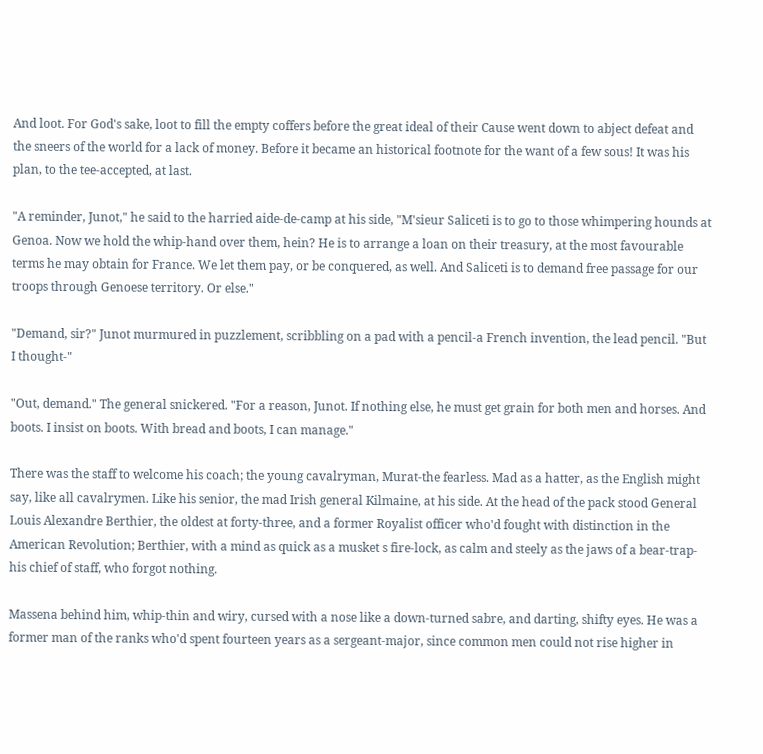And loot. For God's sake, loot to fill the empty coffers before the great ideal of their Cause went down to abject defeat and the sneers of the world for a lack of money. Before it became an historical footnote for the want of a few sous! It was his plan, to the tee-accepted, at last.

"A reminder, Junot," he said to the harried aide-de-camp at his side, "M'sieur Saliceti is to go to those whimpering hounds at Genoa. Now we hold the whip-hand over them, hein? He is to arrange a loan on their treasury, at the most favourable terms he may obtain for France. We let them pay, or be conquered, as well. And Saliceti is to demand free passage for our troops through Genoese territory. Or else."

"Demand, sir?" Junot murmured in puzzlement, scribbling on a pad with a pencil-a French invention, the lead pencil. "But I thought-"

"Out, demand." The general snickered. "For a reason, Junot. If nothing else, he must get grain for both men and horses. And boots. I insist on boots. With bread and boots, I can manage."

There was the staff to welcome his coach; the young cavalryman, Murat-the fearless. Mad as a hatter, as the English might say, like all cavalrymen. Like his senior, the mad Irish general Kilmaine, at his side. At the head of the pack stood General Louis Alexandre Berthier, the oldest at forty-three, and a former Royalist officer who'd fought with distinction in the American Revolution; Berthier, with a mind as quick as a musket s fire-lock, as calm and steely as the jaws of a bear-trap-his chief of staff, who forgot nothing.

Massena behind him, whip-thin and wiry, cursed with a nose like a down-turned sabre, and darting, shifty eyes. He was a former man of the ranks who'd spent fourteen years as a sergeant-major, since common men could not rise higher in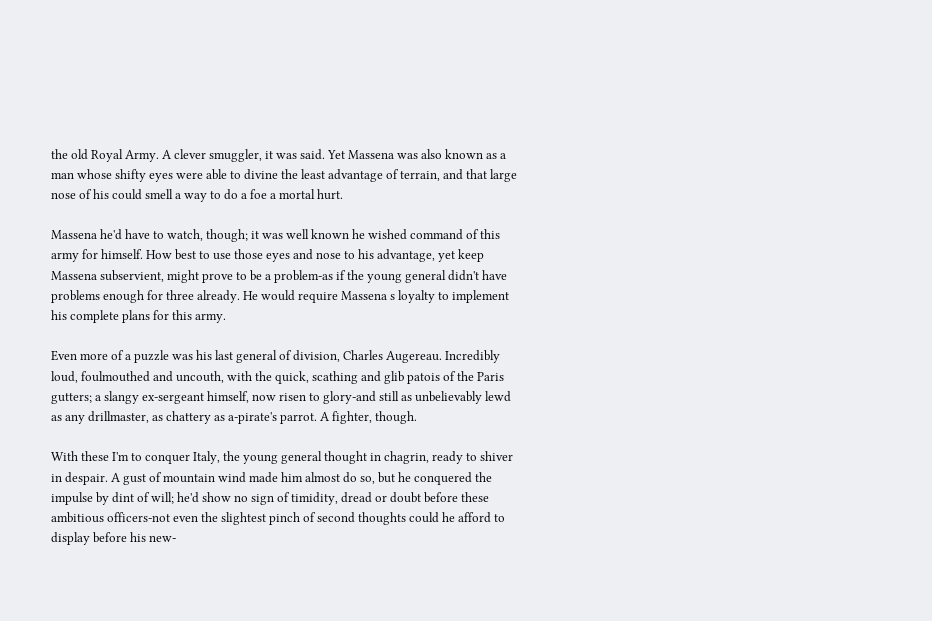the old Royal Army. A clever smuggler, it was said. Yet Massena was also known as a man whose shifty eyes were able to divine the least advantage of terrain, and that large nose of his could smell a way to do a foe a mortal hurt.

Massena he'd have to watch, though; it was well known he wished command of this army for himself. How best to use those eyes and nose to his advantage, yet keep Massena subservient, might prove to be a problem-as if the young general didn't have problems enough for three already. He would require Massena s loyalty to implement his complete plans for this army.

Even more of a puzzle was his last general of division, Charles Augereau. Incredibly loud, foulmouthed and uncouth, with the quick, scathing and glib patois of the Paris gutters; a slangy ex-sergeant himself, now risen to glory-and still as unbelievably lewd as any drillmaster, as chattery as a-pirate's parrot. A fighter, though.

With these I'm to conquer Italy, the young general thought in chagrin, ready to shiver in despair. A gust of mountain wind made him almost do so, but he conquered the impulse by dint of will; he'd show no sign of timidity, dread or doubt before these ambitious officers-not even the slightest pinch of second thoughts could he afford to display before his new-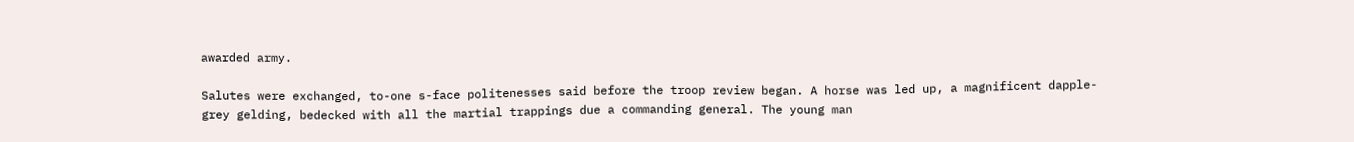awarded army.

Salutes were exchanged, to-one s-face politenesses said before the troop review began. A horse was led up, a magnificent dapple-grey gelding, bedecked with all the martial trappings due a commanding general. The young man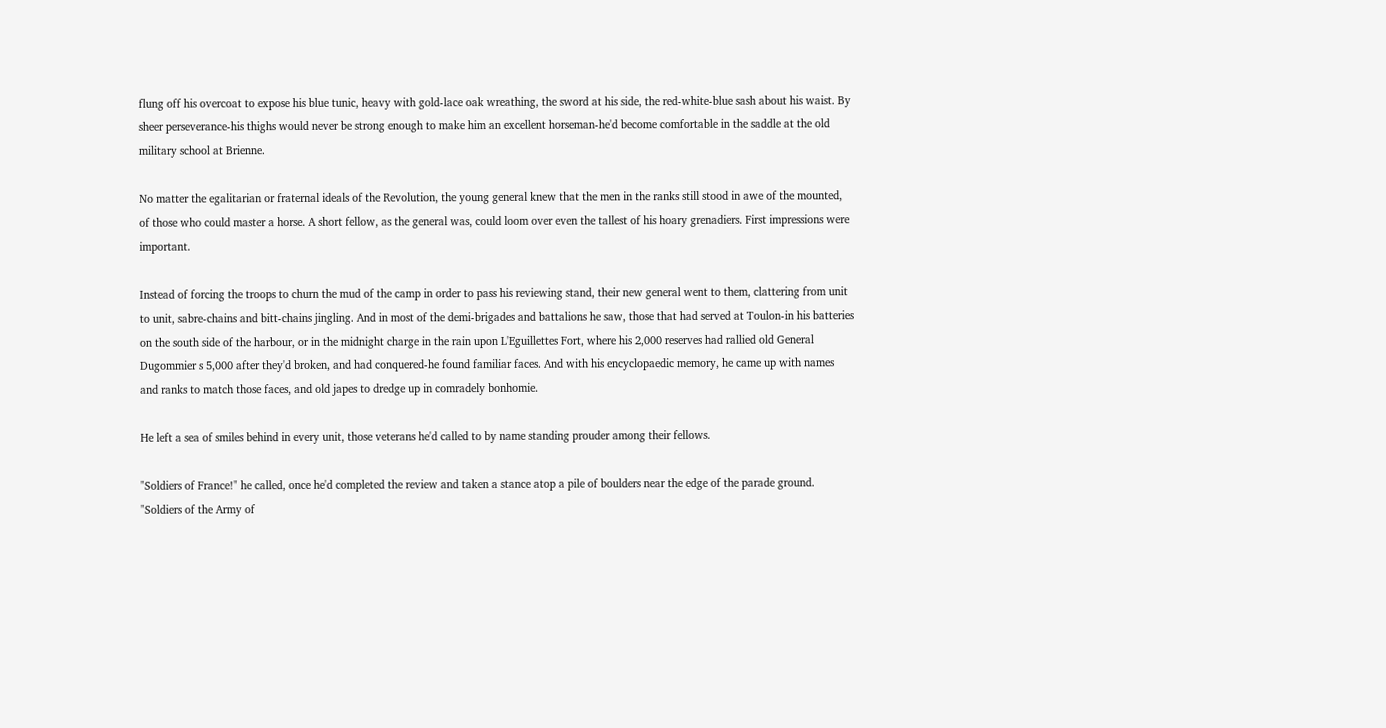flung off his overcoat to expose his blue tunic, heavy with gold-lace oak wreathing, the sword at his side, the red-white-blue sash about his waist. By sheer perseverance-his thighs would never be strong enough to make him an excellent horseman-he'd become comfortable in the saddle at the old military school at Brienne.

No matter the egalitarian or fraternal ideals of the Revolution, the young general knew that the men in the ranks still stood in awe of the mounted, of those who could master a horse. A short fellow, as the general was, could loom over even the tallest of his hoary grenadiers. First impressions were important.

Instead of forcing the troops to churn the mud of the camp in order to pass his reviewing stand, their new general went to them, clattering from unit to unit, sabre-chains and bitt-chains jingling. And in most of the demi-brigades and battalions he saw, those that had served at Toulon-in his batteries on the south side of the harbour, or in the midnight charge in the rain upon L'Eguillettes Fort, where his 2,000 reserves had rallied old General Dugommier s 5,000 after they'd broken, and had conquered-he found familiar faces. And with his encyclopaedic memory, he came up with names and ranks to match those faces, and old japes to dredge up in comradely bonhomie.

He left a sea of smiles behind in every unit, those veterans he'd called to by name standing prouder among their fellows.

"Soldiers of France!" he called, once he'd completed the review and taken a stance atop a pile of boulders near the edge of the parade ground. "Soldiers of the Army of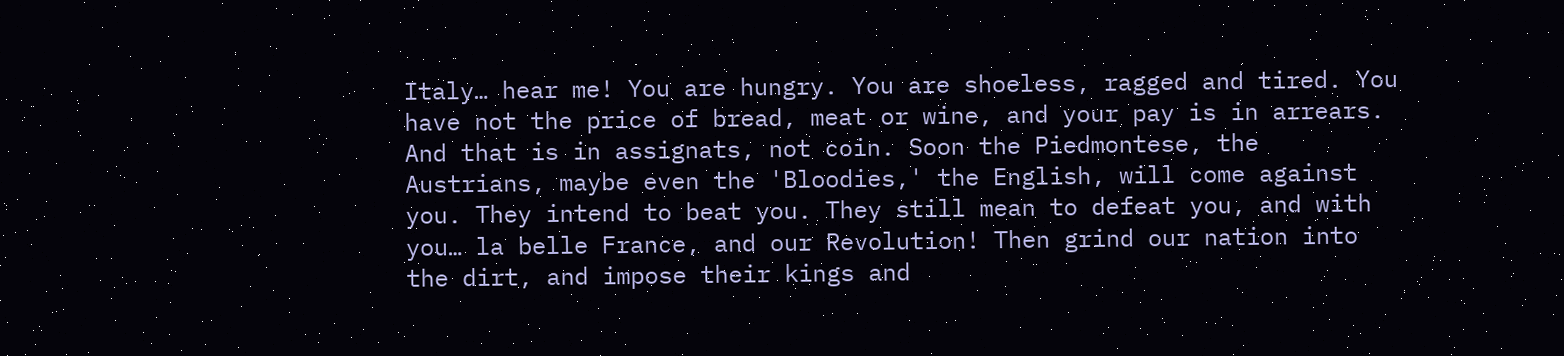Italy… hear me! You are hungry. You are shoeless, ragged and tired. You have not the price of bread, meat or wine, and your pay is in arrears. And that is in assignats, not coin. Soon the Piedmontese, the Austrians, maybe even the 'Bloodies,' the English, will come against you. They intend to beat you. They still mean to defeat you, and with you… la belle France, and our Revolution! Then grind our nation into the dirt, and impose their kings and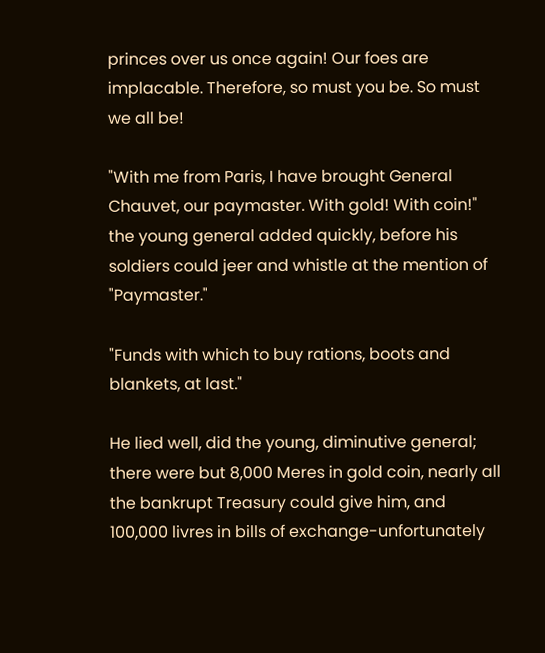princes over us once again! Our foes are implacable. Therefore, so must you be. So must we all be!

"With me from Paris, I have brought General Chauvet, our paymaster. With gold! With coin!" the young general added quickly, before his soldiers could jeer and whistle at the mention of "Paymaster."

"Funds with which to buy rations, boots and blankets, at last."

He lied well, did the young, diminutive general; there were but 8,000 Meres in gold coin, nearly all the bankrupt Treasury could give him, and 100,000 livres in bills of exchange-unfortunately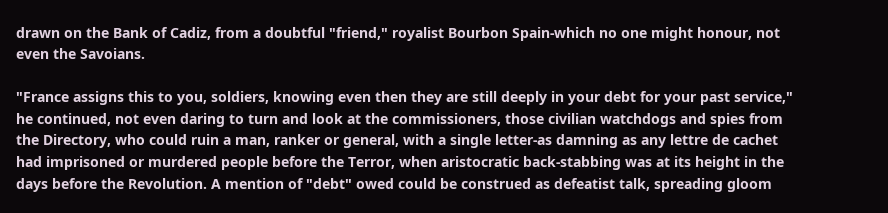drawn on the Bank of Cadiz, from a doubtful "friend," royalist Bourbon Spain-which no one might honour, not even the Savoians.

"France assigns this to you, soldiers, knowing even then they are still deeply in your debt for your past service," he continued, not even daring to turn and look at the commissioners, those civilian watchdogs and spies from the Directory, who could ruin a man, ranker or general, with a single letter-as damning as any lettre de cachet had imprisoned or murdered people before the Terror, when aristocratic back-stabbing was at its height in the days before the Revolution. A mention of "debt" owed could be construed as defeatist talk, spreading gloom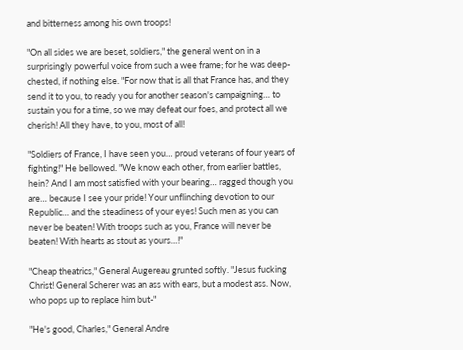and bitterness among his own troops!

"On all sides we are beset, soldiers," the general went on in a surprisingly powerful voice from such a wee frame; for he was deep-chested, if nothing else. "For now that is all that France has, and they send it to you, to ready you for another season's campaigning… to sustain you for a time, so we may defeat our foes, and protect all we cherish! All they have, to you, most of all!

"Soldiers of France, I have seen you… proud veterans of four years of fighting!" He bellowed. "We know each other, from earlier battles, hein? And I am most satisfied with your bearing… ragged though you are… because I see your pride! Your unflinching devotion to our Republic… and the steadiness of your eyes! Such men as you can never be beaten! With troops such as you, France will never be beaten! With hearts as stout as yours…!"

"Cheap theatrics," General Augereau grunted softly. "Jesus fucking Christ! General Scherer was an ass with ears, but a modest ass. Now, who pops up to replace him but-"

"He's good, Charles," General Andre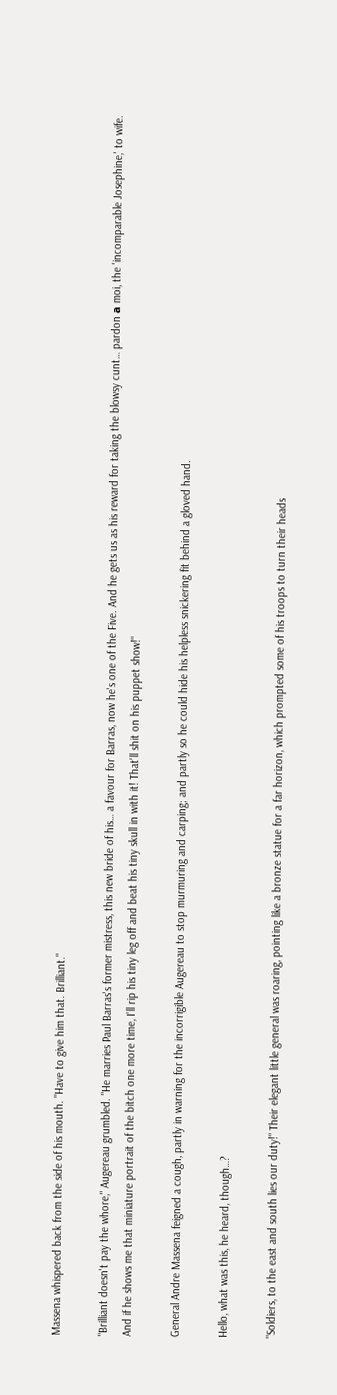Massena whispered back from the side of his mouth. "Have to give him that. Brilliant."

"Brilliant doesn't pay the whore," Augereau grumbled. "He marries Paul Barras's former mistress, this new bride of his… a favour for Barras, now he's one of the Five. And he gets us as his reward for taking the blowsy cunt… pardon а moi, the 'incomparable Josephine,' to wife. And if he shows me that miniature portrait of the bitch one more time, I'll rip his tiny leg off and beat his tiny skull in with it! That'll shit on his puppet show!"

General Andre Massena feigned a cough, partly in warning for the incorrigible Augereau to stop murmuring and carping; and partly so he could hide his helpless snickering fit behind a gloved hand.

Hello, what was this, he heard, though…?

"Soldiers, to the east and south lies our duty!" Their elegant little general was roaring, pointing like a bronze statue for a far horizon, which prompted some of his troops to turn their heads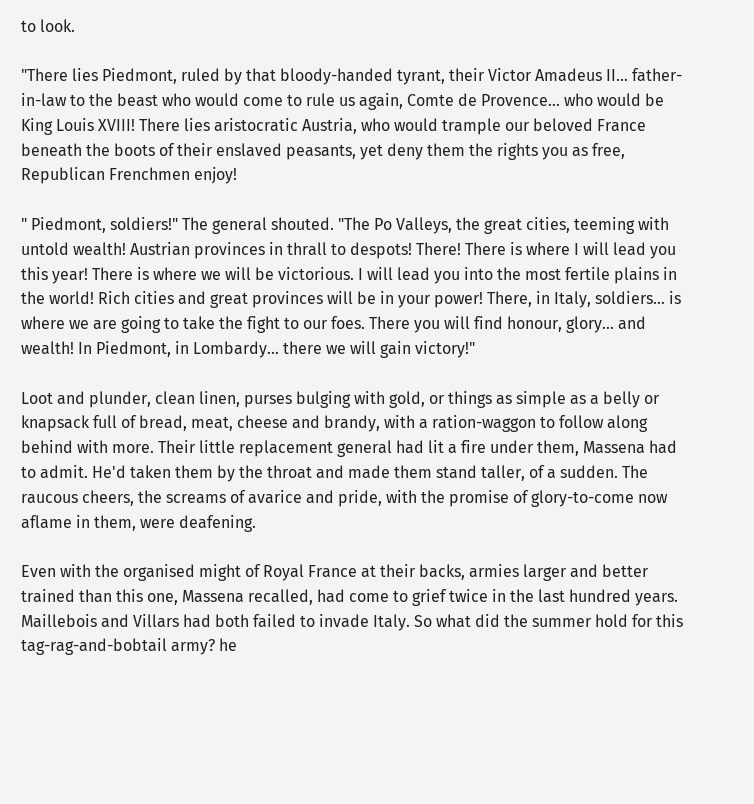to look.

"There lies Piedmont, ruled by that bloody-handed tyrant, their Victor Amadeus II… father-in-law to the beast who would come to rule us again, Comte de Provence… who would be King Louis XVIII! There lies aristocratic Austria, who would trample our beloved France beneath the boots of their enslaved peasants, yet deny them the rights you as free, Republican Frenchmen enjoy!

" Piedmont, soldiers!" The general shouted. "The Po Valleys, the great cities, teeming with untold wealth! Austrian provinces in thrall to despots! There! There is where I will lead you this year! There is where we will be victorious. I will lead you into the most fertile plains in the world! Rich cities and great provinces will be in your power! There, in Italy, soldiers… is where we are going to take the fight to our foes. There you will find honour, glory… and wealth! In Piedmont, in Lombardy… there we will gain victory!"

Loot and plunder, clean linen, purses bulging with gold, or things as simple as a belly or knapsack full of bread, meat, cheese and brandy, with a ration-waggon to follow along behind with more. Their little replacement general had lit a fire under them, Massena had to admit. He'd taken them by the throat and made them stand taller, of a sudden. The raucous cheers, the screams of avarice and pride, with the promise of glory-to-come now aflame in them, were deafening.

Even with the organised might of Royal France at their backs, armies larger and better trained than this one, Massena recalled, had come to grief twice in the last hundred years. Maillebois and Villars had both failed to invade Italy. So what did the summer hold for this tag-rag-and-bobtail army? he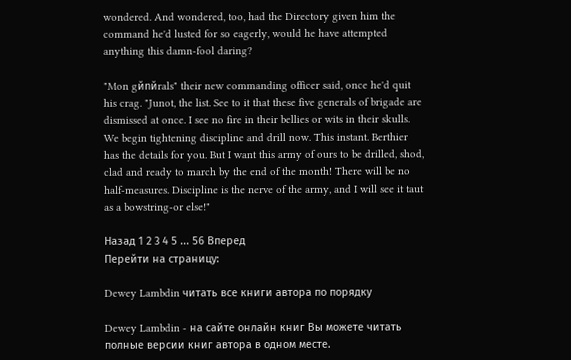wondered. And wondered, too, had the Directory given him the command he'd lusted for so eagerly, would he have attempted anything this damn-fool daring?

"Mon gйnйrals" their new commanding officer said, once he'd quit his crag. "Junot, the list. See to it that these five generals of brigade are dismissed at once. I see no fire in their bellies or wits in their skulls. We begin tightening discipline and drill now. This instant. Berthier has the details for you. But I want this army of ours to be drilled, shod, clad and ready to march by the end of the month! There will be no half-measures. Discipline is the nerve of the army, and I will see it taut as a bowstring-or else!"

Назад 1 2 3 4 5 ... 56 Вперед
Перейти на страницу:

Dewey Lambdin читать все книги автора по порядку

Dewey Lambdin - на сайте онлайн книг Вы можете читать полные версии книг автора в одном месте.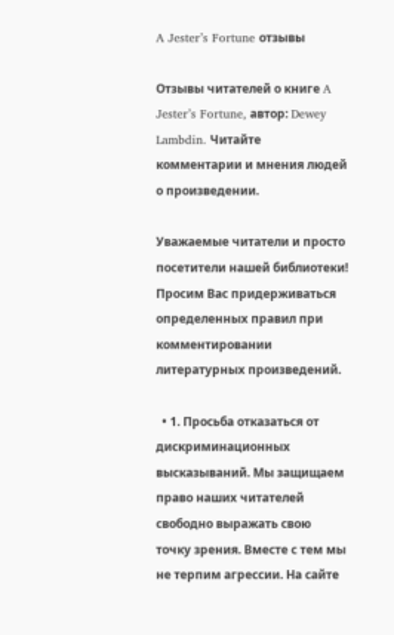A Jester’s Fortune отзывы

Отзывы читателей о книге A Jester’s Fortune, автор: Dewey Lambdin. Читайте комментарии и мнения людей о произведении.

Уважаемые читатели и просто посетители нашей библиотеки! Просим Вас придерживаться определенных правил при комментировании литературных произведений.

  • 1. Просьба отказаться от дискриминационных высказываний. Мы защищаем право наших читателей свободно выражать свою точку зрения. Вместе с тем мы не терпим агрессии. На сайте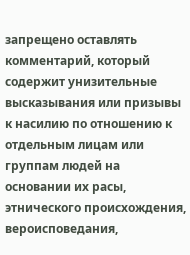запрещено оставлять комментарий, который содержит унизительные высказывания или призывы к насилию по отношению к отдельным лицам или группам людей на основании их расы, этнического происхождения, вероисповедания,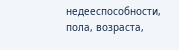недееспособности, пола, возраста,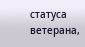статуса ветерана,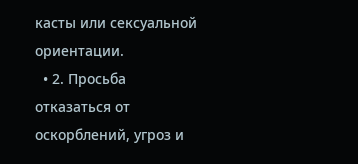касты или сексуальной ориентации.
  • 2. Просьба отказаться от оскорблений, угроз и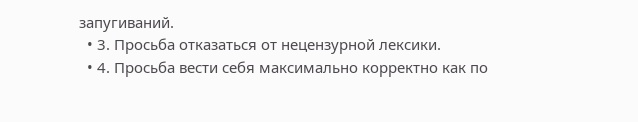запугиваний.
  • 3. Просьба отказаться от нецензурной лексики.
  • 4. Просьба вести себя максимально корректно как по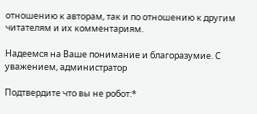отношению к авторам, так и по отношению к другим читателям и их комментариям.

Надеемся на Ваше понимание и благоразумие. С уважением, администратор

Подтвердите что вы не робот:*